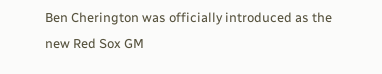Ben Cherington was officially introduced as the new Red Sox GM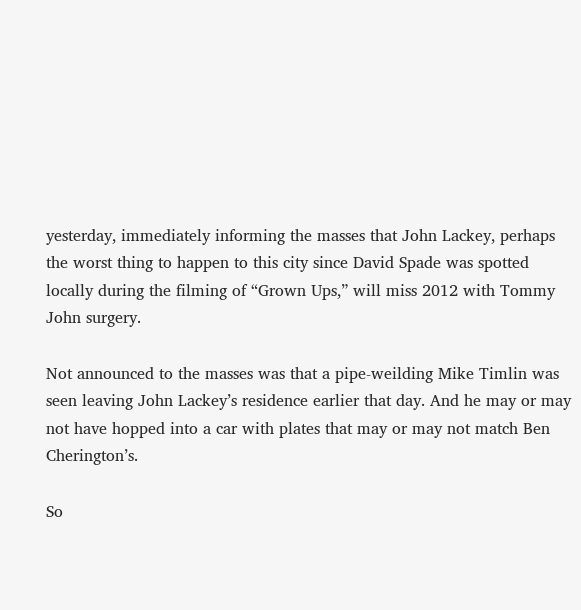yesterday, immediately informing the masses that John Lackey, perhaps the worst thing to happen to this city since David Spade was spotted locally during the filming of “Grown Ups,” will miss 2012 with Tommy John surgery.

Not announced to the masses was that a pipe-weilding Mike Timlin was seen leaving John Lackey’s residence earlier that day. And he may or may not have hopped into a car with plates that may or may not match Ben Cherington’s.

So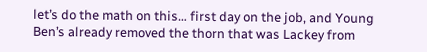let’s do the math on this… first day on the job, and Young Ben’s already removed the thorn that was Lackey from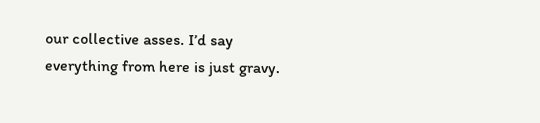our collective asses. I’d say everything from here is just gravy.